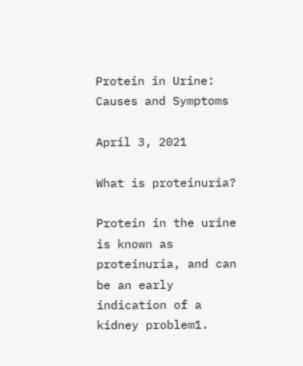Protein in Urine: Causes and Symptoms

April 3, 2021

What is proteinuria?

Protein in the urine is known as proteinuria, and can be an early indication of a kidney problem1.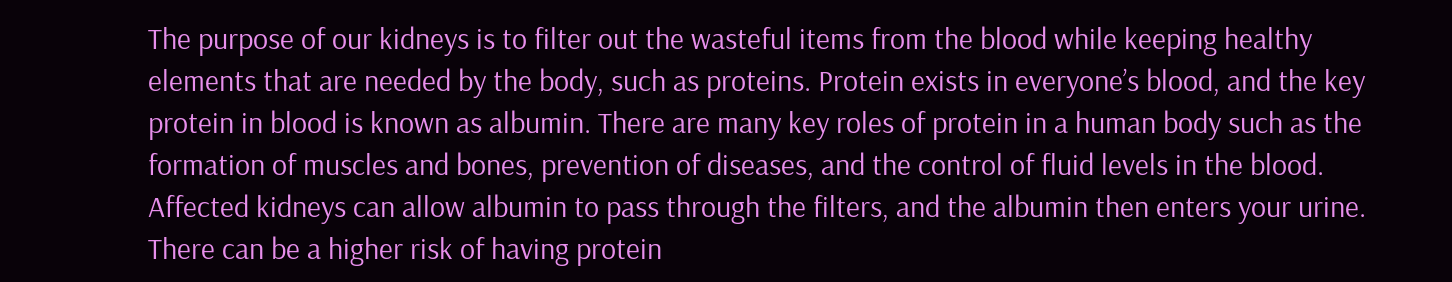The purpose of our kidneys is to filter out the wasteful items from the blood while keeping healthy elements that are needed by the body, such as proteins. Protein exists in everyone’s blood, and the key protein in blood is known as albumin. There are many key roles of protein in a human body such as the formation of muscles and bones, prevention of diseases, and the control of fluid levels in the blood. Affected kidneys can allow albumin to pass through the filters, and the albumin then enters your urine. There can be a higher risk of having protein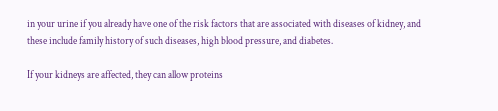in your urine if you already have one of the risk factors that are associated with diseases of kidney, and these include family history of such diseases, high blood pressure, and diabetes.

If your kidneys are affected, they can allow proteins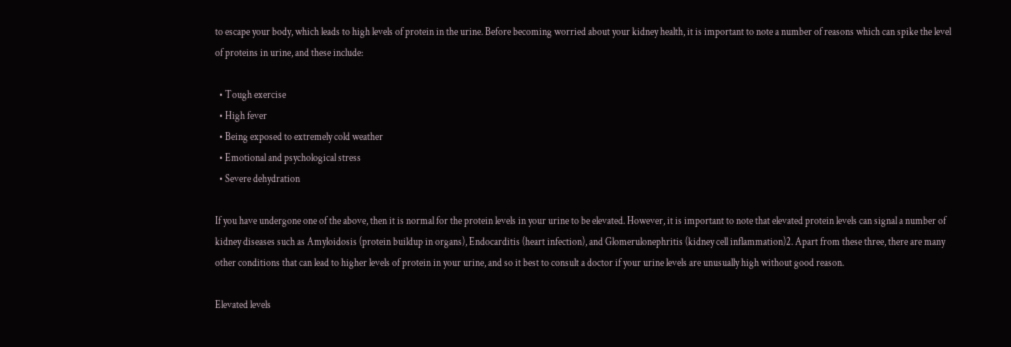to escape your body, which leads to high levels of protein in the urine. Before becoming worried about your kidney health, it is important to note a number of reasons which can spike the level of proteins in urine, and these include:

  • Tough exercise
  • High fever
  • Being exposed to extremely cold weather
  • Emotional and psychological stress
  • Severe dehydration

If you have undergone one of the above, then it is normal for the protein levels in your urine to be elevated. However, it is important to note that elevated protein levels can signal a number of kidney diseases such as Amyloidosis (protein buildup in organs), Endocarditis (heart infection), and Glomerulonephritis (kidney cell inflammation)2. Apart from these three, there are many other conditions that can lead to higher levels of protein in your urine, and so it best to consult a doctor if your urine levels are unusually high without good reason.

Elevated levels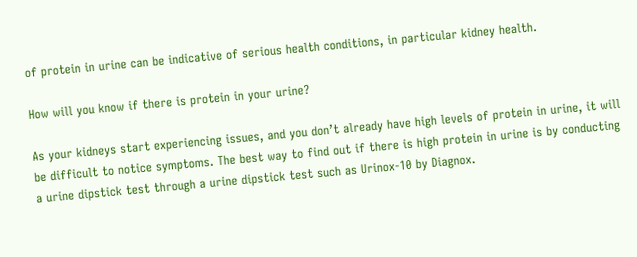of protein in urine can be indicative of serious health conditions, in particular kidney health.

How will you know if there is protein in your urine?

As your kidneys start experiencing issues, and you don’t already have high levels of protein in urine, it will be difficult to notice symptoms. The best way to find out if there is high protein in urine is by conducting a urine dipstick test through a urine dipstick test such as Urinox-10 by Diagnox.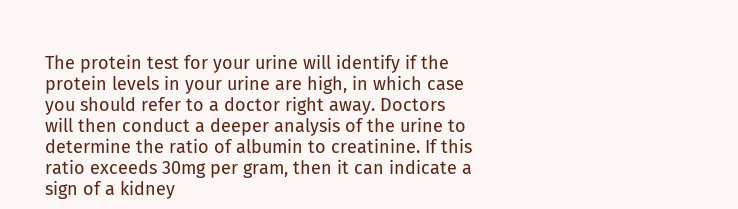The protein test for your urine will identify if the protein levels in your urine are high, in which case you should refer to a doctor right away. Doctors will then conduct a deeper analysis of the urine to determine the ratio of albumin to creatinine. If this ratio exceeds 30mg per gram, then it can indicate a sign of a kidney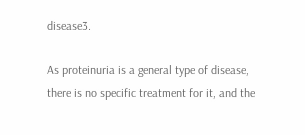disease3.

As proteinuria is a general type of disease, there is no specific treatment for it, and the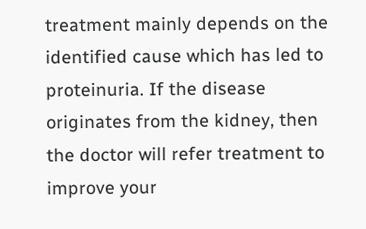treatment mainly depends on the identified cause which has led to proteinuria. If the disease originates from the kidney, then the doctor will refer treatment to improve your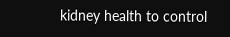kidney health to control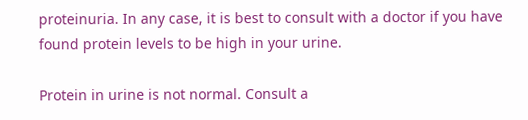proteinuria. In any case, it is best to consult with a doctor if you have found protein levels to be high in your urine.

Protein in urine is not normal. Consult a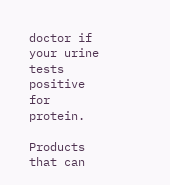doctor if your urine tests positive for protein.

Products that can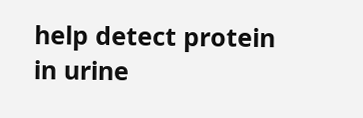help detect protein in urine